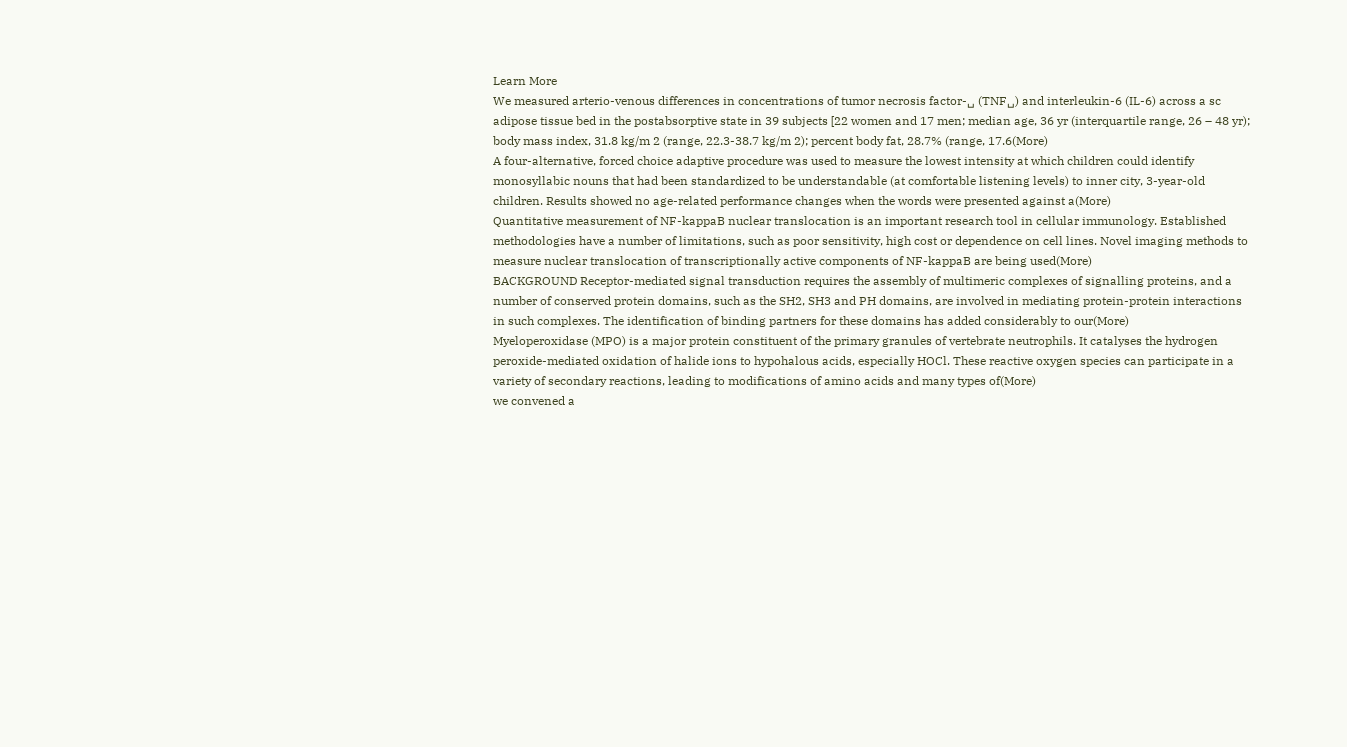Learn More
We measured arterio-venous differences in concentrations of tumor necrosis factor-␣ (TNF␣) and interleukin-6 (IL-6) across a sc adipose tissue bed in the postabsorptive state in 39 subjects [22 women and 17 men; median age, 36 yr (interquartile range, 26 – 48 yr); body mass index, 31.8 kg/m 2 (range, 22.3-38.7 kg/m 2); percent body fat, 28.7% (range, 17.6(More)
A four-alternative, forced choice adaptive procedure was used to measure the lowest intensity at which children could identify monosyllabic nouns that had been standardized to be understandable (at comfortable listening levels) to inner city, 3-year-old children. Results showed no age-related performance changes when the words were presented against a(More)
Quantitative measurement of NF-kappaB nuclear translocation is an important research tool in cellular immunology. Established methodologies have a number of limitations, such as poor sensitivity, high cost or dependence on cell lines. Novel imaging methods to measure nuclear translocation of transcriptionally active components of NF-kappaB are being used(More)
BACKGROUND Receptor-mediated signal transduction requires the assembly of multimeric complexes of signalling proteins, and a number of conserved protein domains, such as the SH2, SH3 and PH domains, are involved in mediating protein-protein interactions in such complexes. The identification of binding partners for these domains has added considerably to our(More)
Myeloperoxidase (MPO) is a major protein constituent of the primary granules of vertebrate neutrophils. It catalyses the hydrogen peroxide-mediated oxidation of halide ions to hypohalous acids, especially HOCl. These reactive oxygen species can participate in a variety of secondary reactions, leading to modifications of amino acids and many types of(More)
we convened a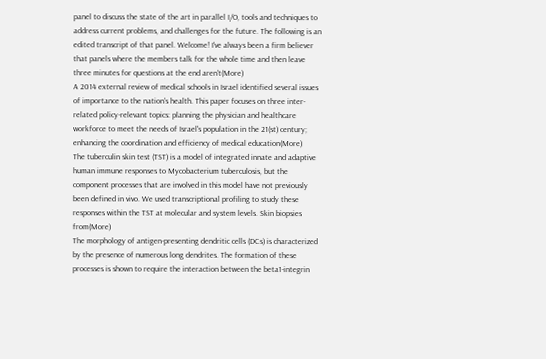panel to discuss the state of the art in parallel I/O, tools and techniques to address current problems, and challenges for the future. The following is an edited transcript of that panel. Welcome! I've always been a firm believer that panels where the members talk for the whole time and then leave three minutes for questions at the end aren't(More)
A 2014 external review of medical schools in Israel identified several issues of importance to the nation's health. This paper focuses on three inter-related policy-relevant topics: planning the physician and healthcare workforce to meet the needs of Israel's population in the 21(st) century; enhancing the coordination and efficiency of medical education(More)
The tuberculin skin test (TST) is a model of integrated innate and adaptive human immune responses to Mycobacterium tuberculosis, but the component processes that are involved in this model have not previously been defined in vivo. We used transcriptional profiling to study these responses within the TST at molecular and system levels. Skin biopsies from(More)
The morphology of antigen-presenting dendritic cells (DCs) is characterized by the presence of numerous long dendrites. The formation of these processes is shown to require the interaction between the beta1-integrin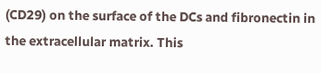(CD29) on the surface of the DCs and fibronectin in the extracellular matrix. This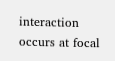interaction occurs at focal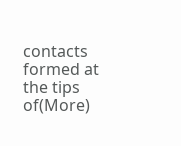contacts formed at the tips of(More)